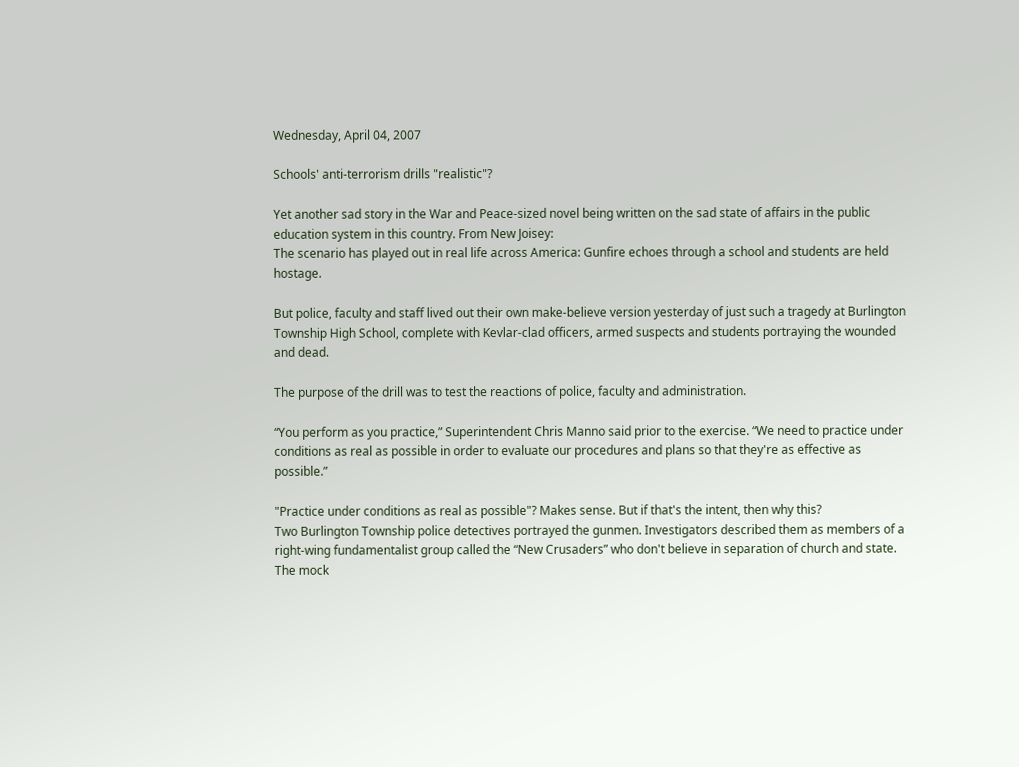Wednesday, April 04, 2007

Schools' anti-terrorism drills "realistic"?

Yet another sad story in the War and Peace-sized novel being written on the sad state of affairs in the public education system in this country. From New Joisey:
The scenario has played out in real life across America: Gunfire echoes through a school and students are held hostage.

But police, faculty and staff lived out their own make-believe version yesterday of just such a tragedy at Burlington Township High School, complete with Kevlar-clad officers, armed suspects and students portraying the wounded and dead.

The purpose of the drill was to test the reactions of police, faculty and administration.

“You perform as you practice,” Superintendent Chris Manno said prior to the exercise. “We need to practice under conditions as real as possible in order to evaluate our procedures and plans so that they're as effective as possible.”

"Practice under conditions as real as possible"? Makes sense. But if that's the intent, then why this?
Two Burlington Township police detectives portrayed the gunmen. Investigators described them as members of a right-wing fundamentalist group called the “New Crusaders” who don't believe in separation of church and state. The mock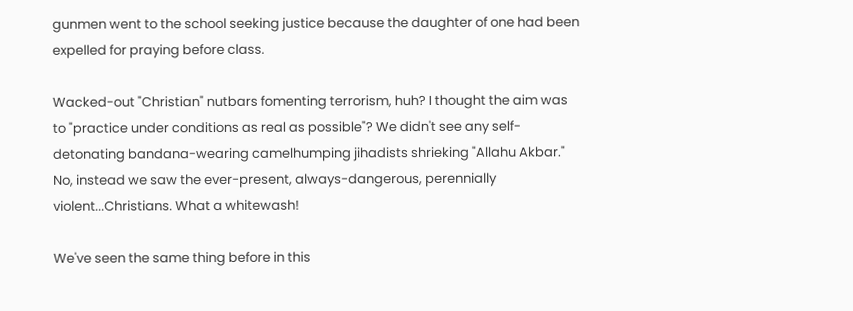gunmen went to the school seeking justice because the daughter of one had been expelled for praying before class.

Wacked-out "Christian" nutbars fomenting terrorism, huh? I thought the aim was to "practice under conditions as real as possible"? We didn't see any self-detonating bandana-wearing camelhumping jihadists shrieking "Allahu Akbar." No, instead we saw the ever-present, always-dangerous, perennially violent...Christians. What a whitewash!

We've seen the same thing before in this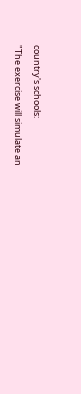country's schools:
"The exercise will simulate an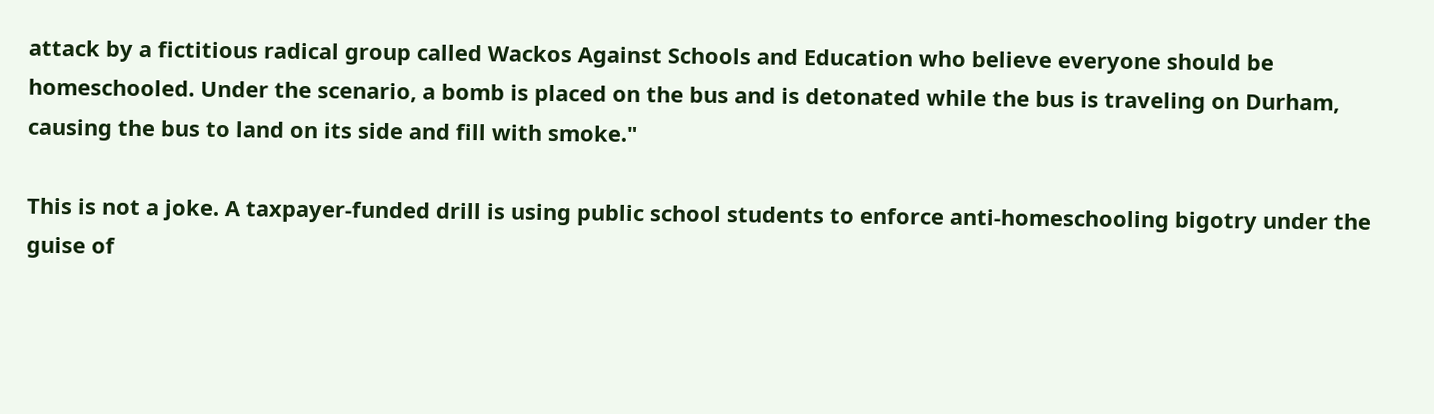attack by a fictitious radical group called Wackos Against Schools and Education who believe everyone should be homeschooled. Under the scenario, a bomb is placed on the bus and is detonated while the bus is traveling on Durham, causing the bus to land on its side and fill with smoke."

This is not a joke. A taxpayer-funded drill is using public school students to enforce anti-homeschooling bigotry under the guise of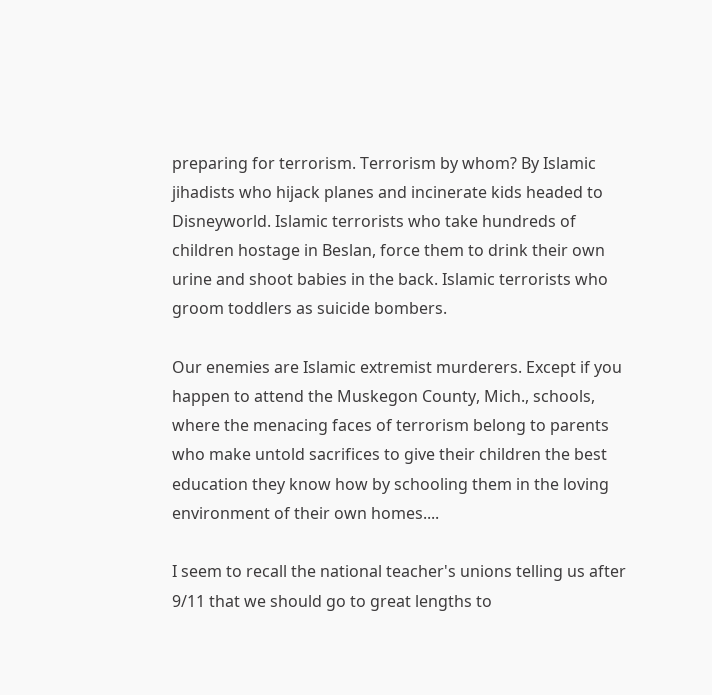preparing for terrorism. Terrorism by whom? By Islamic jihadists who hijack planes and incinerate kids headed to Disneyworld. Islamic terrorists who take hundreds of children hostage in Beslan, force them to drink their own urine and shoot babies in the back. Islamic terrorists who groom toddlers as suicide bombers.

Our enemies are Islamic extremist murderers. Except if you happen to attend the Muskegon County, Mich., schools, where the menacing faces of terrorism belong to parents who make untold sacrifices to give their children the best education they know how by schooling them in the loving environment of their own homes....

I seem to recall the national teacher's unions telling us after 9/11 that we should go to great lengths to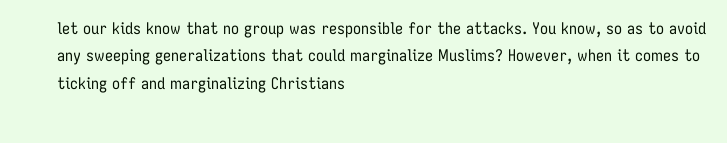let our kids know that no group was responsible for the attacks. You know, so as to avoid any sweeping generalizations that could marginalize Muslims? However, when it comes to ticking off and marginalizing Christians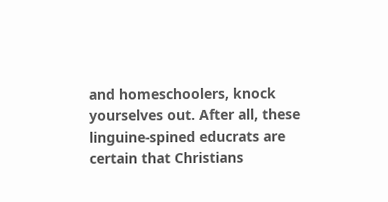and homeschoolers, knock yourselves out. After all, these linguine-spined educrats are certain that Christians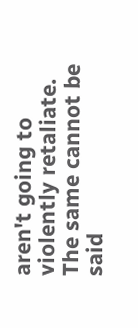aren't going to violently retaliate. The same cannot be said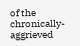of the chronically-aggrieved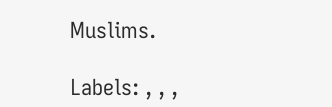Muslims.

Labels: , , ,